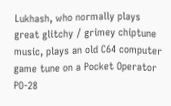Lukhash, who normally plays great glitchy / grimey chiptune music, plays an old C64 computer game tune on a Pocket Operator PO-28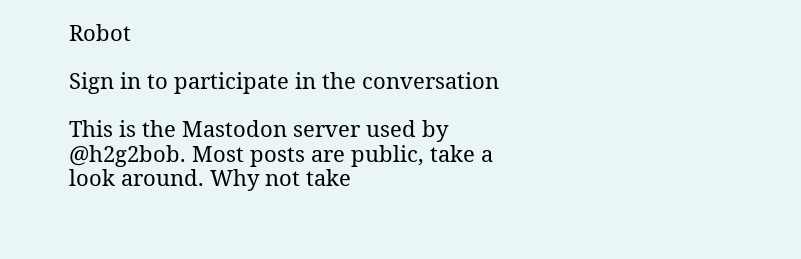Robot

Sign in to participate in the conversation

This is the Mastodon server used by @h2g2bob. Most posts are public, take a look around. Why not take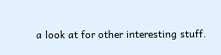a look at for other interesting stuff.